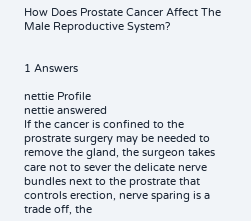How Does Prostate Cancer Affect The Male Reproductive System?


1 Answers

nettie Profile
nettie answered
If the cancer is confined to the prostrate surgery may be needed to remove the gland, the surgeon takes care not to sever the delicate nerve bundles next to the prostrate that controls erection, nerve sparing is a trade off, the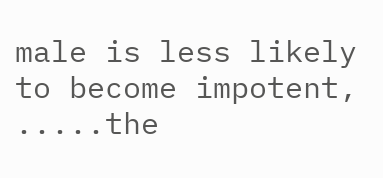male is less likely to become impotent, .....the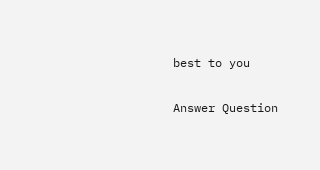best to you

Answer Question